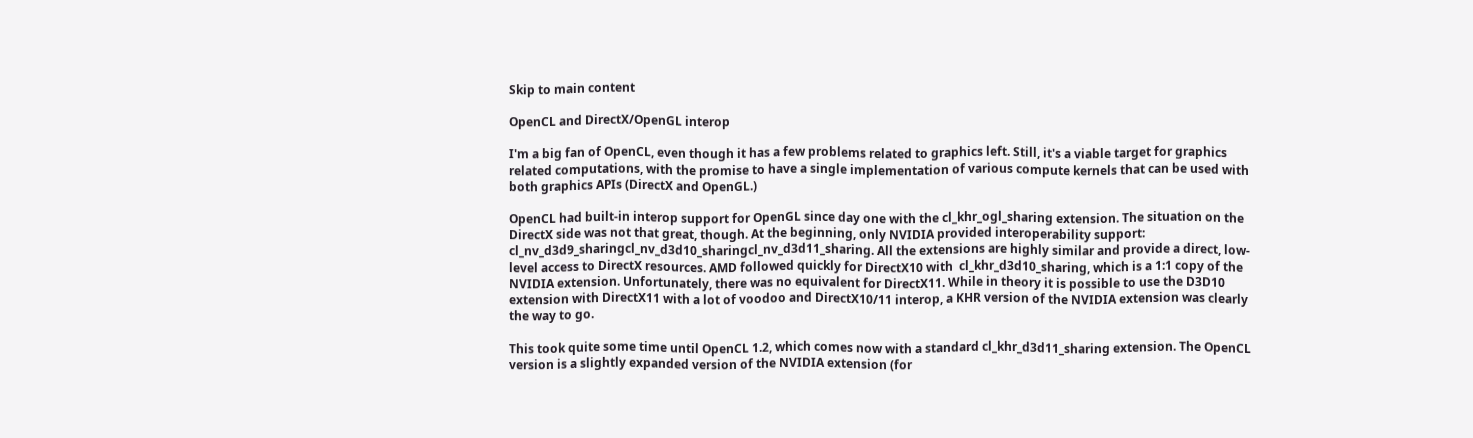Skip to main content

OpenCL and DirectX/OpenGL interop

I'm a big fan of OpenCL, even though it has a few problems related to graphics left. Still, it's a viable target for graphics related computations, with the promise to have a single implementation of various compute kernels that can be used with both graphics APIs (DirectX and OpenGL.)

OpenCL had built-in interop support for OpenGL since day one with the cl_khr_ogl_sharing extension. The situation on the DirectX side was not that great, though. At the beginning, only NVIDIA provided interoperability support: cl_nv_d3d9_sharingcl_nv_d3d10_sharingcl_nv_d3d11_sharing. All the extensions are highly similar and provide a direct, low-level access to DirectX resources. AMD followed quickly for DirectX10 with  cl_khr_d3d10_sharing, which is a 1:1 copy of the NVIDIA extension. Unfortunately, there was no equivalent for DirectX11. While in theory it is possible to use the D3D10 extension with DirectX11 with a lot of voodoo and DirectX10/11 interop, a KHR version of the NVIDIA extension was clearly the way to go.

This took quite some time until OpenCL 1.2, which comes now with a standard cl_khr_d3d11_sharing extension. The OpenCL version is a slightly expanded version of the NVIDIA extension (for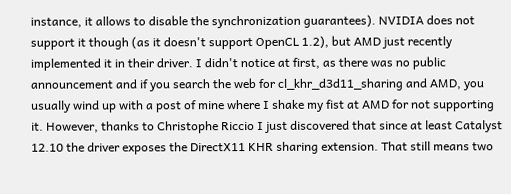instance, it allows to disable the synchronization guarantees). NVIDIA does not support it though (as it doesn't support OpenCL 1.2), but AMD just recently implemented it in their driver. I didn't notice at first, as there was no public announcement and if you search the web for cl_khr_d3d11_sharing and AMD, you usually wind up with a post of mine where I shake my fist at AMD for not supporting it. However, thanks to Christophe Riccio I just discovered that since at least Catalyst 12.10 the driver exposes the DirectX11 KHR sharing extension. That still means two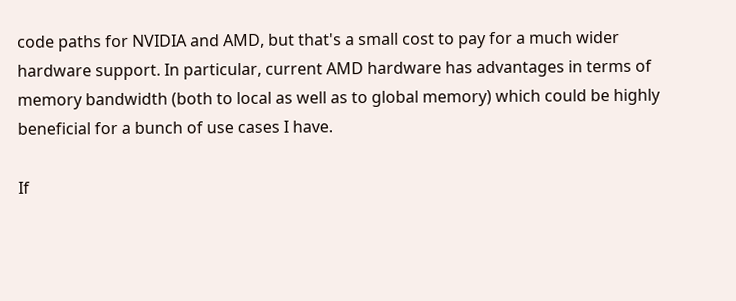code paths for NVIDIA and AMD, but that's a small cost to pay for a much wider hardware support. In particular, current AMD hardware has advantages in terms of memory bandwidth (both to local as well as to global memory) which could be highly beneficial for a bunch of use cases I have.

If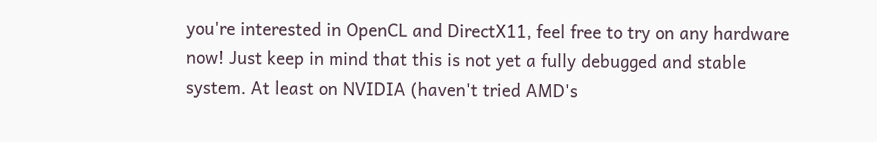you're interested in OpenCL and DirectX11, feel free to try on any hardware now! Just keep in mind that this is not yet a fully debugged and stable system. At least on NVIDIA (haven't tried AMD's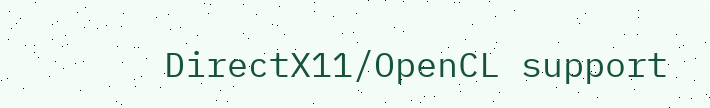DirectX11/OpenCL support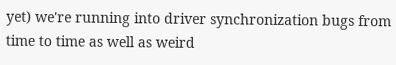yet) we're running into driver synchronization bugs from time to time as well as weird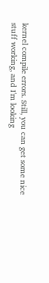kernel compile errors. Still, you can get some nice stuff working, and I'm looking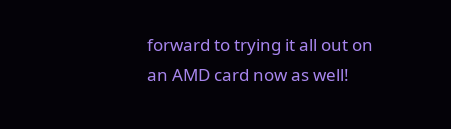forward to trying it all out on an AMD card now as well!